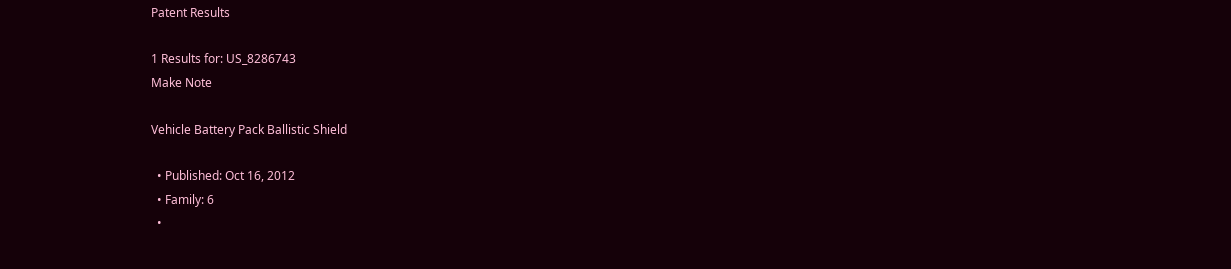Patent Results

1 Results for: US_8286743
Make Note

Vehicle Battery Pack Ballistic Shield

  • Published: Oct 16, 2012
  • Family: 6
  •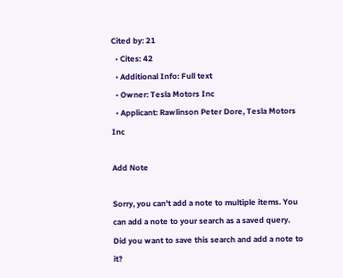Cited by: 21
  • Cites: 42
  • Additional Info: Full text
  • Owner: Tesla Motors Inc
  • Applicant: Rawlinson Peter Dore, Tesla Motors Inc

Add Note

Sorry, you can't add a note to multiple items. You can add a note to your search as a saved query. Did you want to save this search and add a note to it?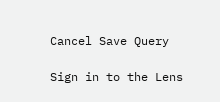Cancel Save Query

Sign in to the Lens